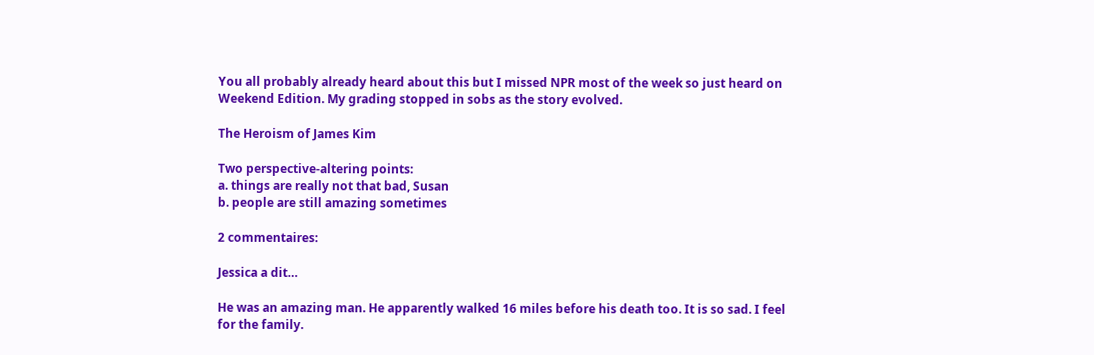You all probably already heard about this but I missed NPR most of the week so just heard on Weekend Edition. My grading stopped in sobs as the story evolved.

The Heroism of James Kim

Two perspective-altering points:
a. things are really not that bad, Susan
b. people are still amazing sometimes

2 commentaires:

Jessica a dit…

He was an amazing man. He apparently walked 16 miles before his death too. It is so sad. I feel for the family.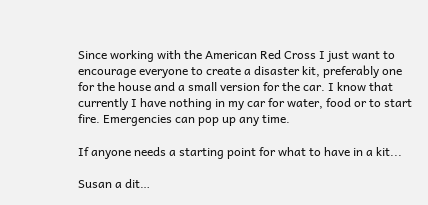Since working with the American Red Cross I just want to encourage everyone to create a disaster kit, preferably one for the house and a small version for the car. I know that currently I have nothing in my car for water, food or to start fire. Emergencies can pop up any time.

If anyone needs a starting point for what to have in a kit...

Susan a dit…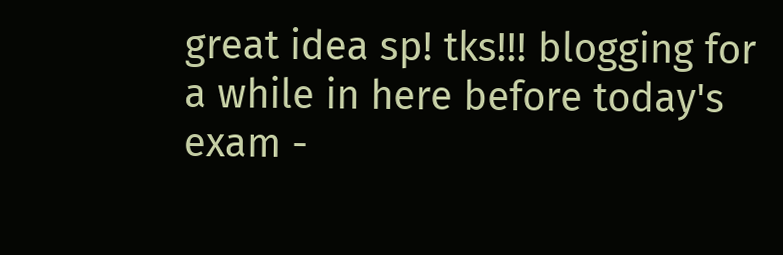great idea sp! tks!!! blogging for a while in here before today's exam -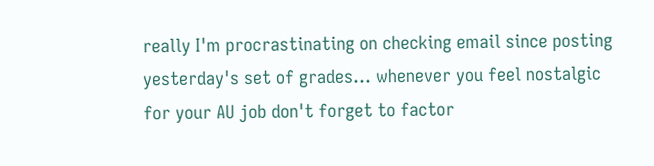really I'm procrastinating on checking email since posting yesterday's set of grades... whenever you feel nostalgic for your AU job don't forget to factor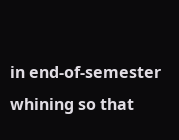in end-of-semester whining so that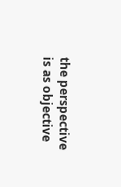the perspective is as objective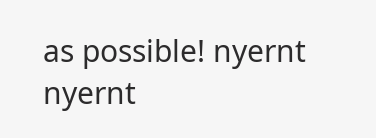as possible! nyernt nyernt